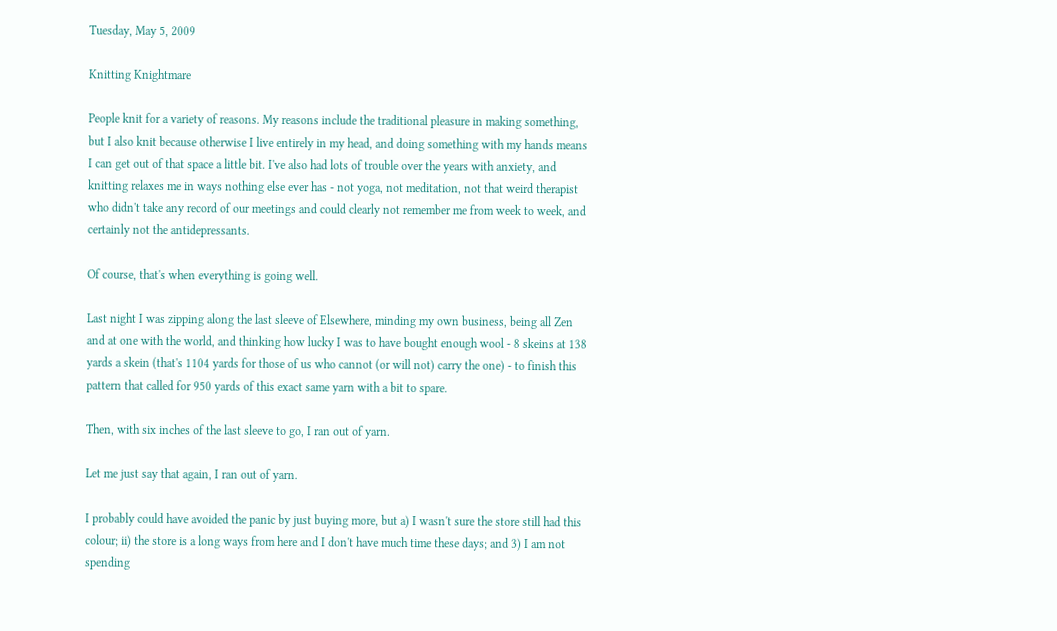Tuesday, May 5, 2009

Knitting Knightmare

People knit for a variety of reasons. My reasons include the traditional pleasure in making something, but I also knit because otherwise I live entirely in my head, and doing something with my hands means I can get out of that space a little bit. I've also had lots of trouble over the years with anxiety, and knitting relaxes me in ways nothing else ever has - not yoga, not meditation, not that weird therapist who didn't take any record of our meetings and could clearly not remember me from week to week, and certainly not the antidepressants.

Of course, that's when everything is going well.

Last night I was zipping along the last sleeve of Elsewhere, minding my own business, being all Zen and at one with the world, and thinking how lucky I was to have bought enough wool - 8 skeins at 138 yards a skein (that's 1104 yards for those of us who cannot (or will not) carry the one) - to finish this pattern that called for 950 yards of this exact same yarn with a bit to spare.

Then, with six inches of the last sleeve to go, I ran out of yarn.

Let me just say that again, I ran out of yarn.

I probably could have avoided the panic by just buying more, but a) I wasn't sure the store still had this colour; ii) the store is a long ways from here and I don't have much time these days; and 3) I am not spending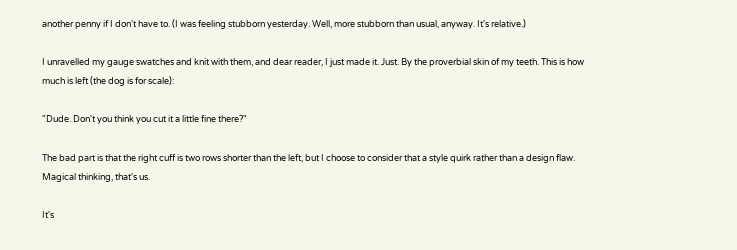another penny if I don't have to. (I was feeling stubborn yesterday. Well, more stubborn than usual, anyway. It's relative.)

I unravelled my gauge swatches and knit with them, and dear reader, I just made it. Just. By the proverbial skin of my teeth. This is how much is left (the dog is for scale):

"Dude. Don't you think you cut it a little fine there?"

The bad part is that the right cuff is two rows shorter than the left, but I choose to consider that a style quirk rather than a design flaw. Magical thinking, that's us.

It's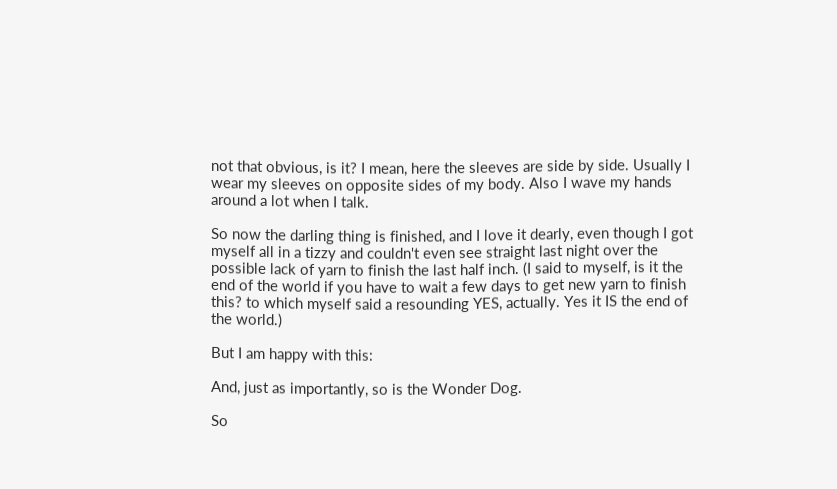not that obvious, is it? I mean, here the sleeves are side by side. Usually I wear my sleeves on opposite sides of my body. Also I wave my hands around a lot when I talk.

So now the darling thing is finished, and I love it dearly, even though I got myself all in a tizzy and couldn't even see straight last night over the possible lack of yarn to finish the last half inch. (I said to myself, is it the end of the world if you have to wait a few days to get new yarn to finish this? to which myself said a resounding YES, actually. Yes it IS the end of the world.)

But I am happy with this:

And, just as importantly, so is the Wonder Dog.

So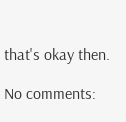that's okay then.

No comments: